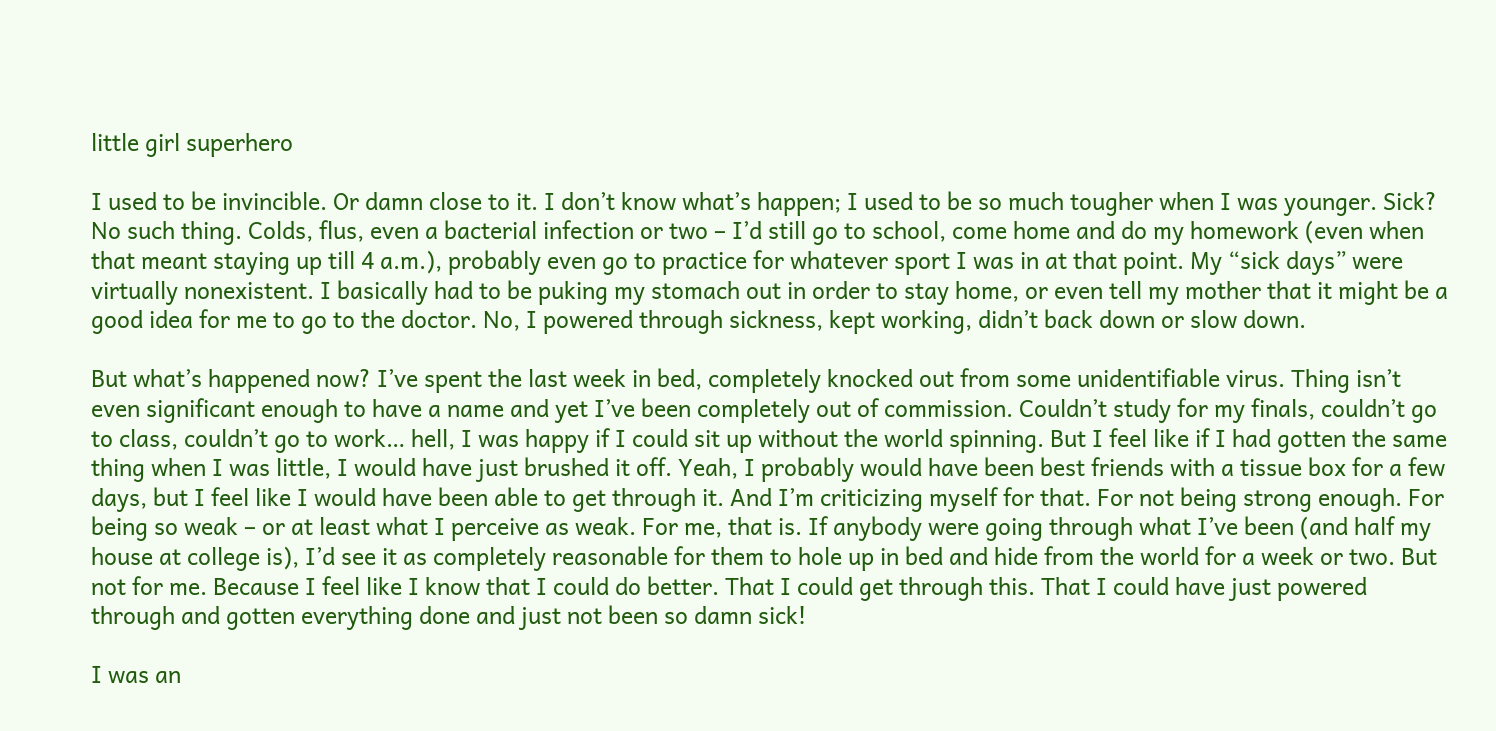little girl superhero

I used to be invincible. Or damn close to it. I don’t know what’s happen; I used to be so much tougher when I was younger. Sick? No such thing. Colds, flus, even a bacterial infection or two – I’d still go to school, come home and do my homework (even when that meant staying up till 4 a.m.), probably even go to practice for whatever sport I was in at that point. My “sick days” were virtually nonexistent. I basically had to be puking my stomach out in order to stay home, or even tell my mother that it might be a good idea for me to go to the doctor. No, I powered through sickness, kept working, didn’t back down or slow down.

But what’s happened now? I’ve spent the last week in bed, completely knocked out from some unidentifiable virus. Thing isn’t even significant enough to have a name and yet I’ve been completely out of commission. Couldn’t study for my finals, couldn’t go to class, couldn’t go to work… hell, I was happy if I could sit up without the world spinning. But I feel like if I had gotten the same thing when I was little, I would have just brushed it off. Yeah, I probably would have been best friends with a tissue box for a few days, but I feel like I would have been able to get through it. And I’m criticizing myself for that. For not being strong enough. For being so weak – or at least what I perceive as weak. For me, that is. If anybody were going through what I’ve been (and half my house at college is), I’d see it as completely reasonable for them to hole up in bed and hide from the world for a week or two. But not for me. Because I feel like I know that I could do better. That I could get through this. That I could have just powered through and gotten everything done and just not been so damn sick!

I was an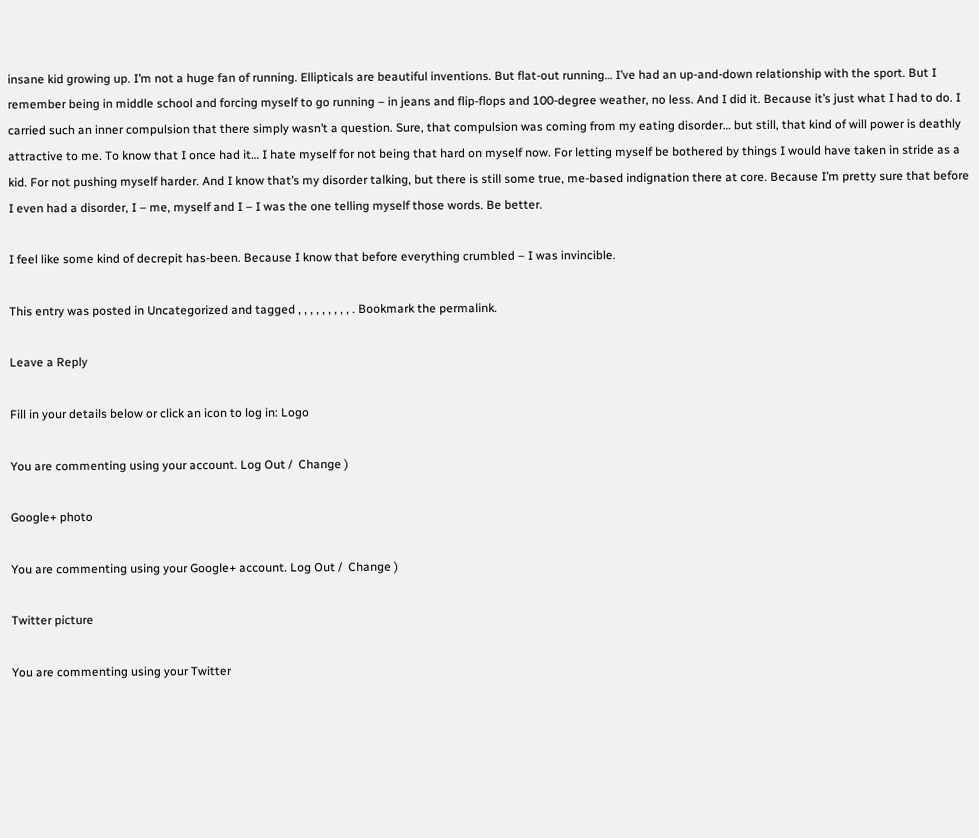insane kid growing up. I’m not a huge fan of running. Ellipticals are beautiful inventions. But flat-out running… I’ve had an up-and-down relationship with the sport. But I remember being in middle school and forcing myself to go running – in jeans and flip-flops and 100-degree weather, no less. And I did it. Because it’s just what I had to do. I carried such an inner compulsion that there simply wasn’t a question. Sure, that compulsion was coming from my eating disorder… but still, that kind of will power is deathly attractive to me. To know that I once had it… I hate myself for not being that hard on myself now. For letting myself be bothered by things I would have taken in stride as a kid. For not pushing myself harder. And I know that’s my disorder talking, but there is still some true, me-based indignation there at core. Because I’m pretty sure that before I even had a disorder, I – me, myself and I – I was the one telling myself those words. Be better.

I feel like some kind of decrepit has-been. Because I know that before everything crumbled – I was invincible.

This entry was posted in Uncategorized and tagged , , , , , , , , , . Bookmark the permalink.

Leave a Reply

Fill in your details below or click an icon to log in: Logo

You are commenting using your account. Log Out /  Change )

Google+ photo

You are commenting using your Google+ account. Log Out /  Change )

Twitter picture

You are commenting using your Twitter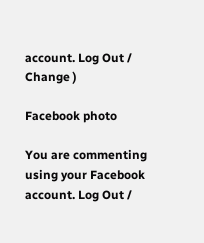account. Log Out /  Change )

Facebook photo

You are commenting using your Facebook account. Log Out /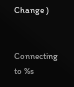Change )


Connecting to %s